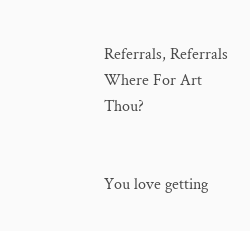Referrals, Referrals Where For Art Thou?


You love getting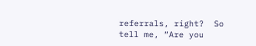referrals, right?  So tell me, “Are you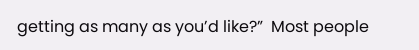getting as many as you’d like?”  Most people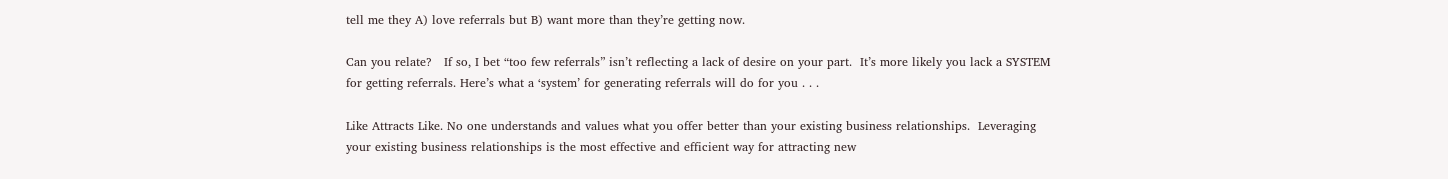tell me they A) love referrals but B) want more than they’re getting now.

Can you relate?   If so, I bet “too few referrals” isn’t reflecting a lack of desire on your part.  It’s more likely you lack a SYSTEM for getting referrals. Here’s what a ‘system’ for generating referrals will do for you . . .

Like Attracts Like. No one understands and values what you offer better than your existing business relationships.  Leveraging your existing business relationships is the most effective and efficient way for attracting new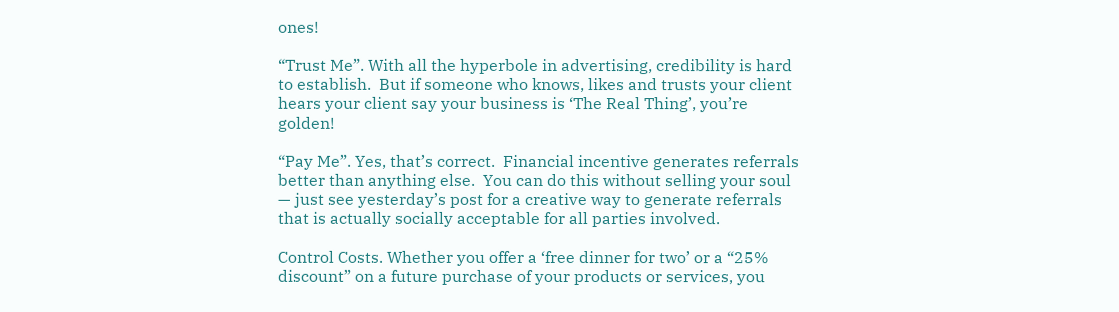ones!

“Trust Me”. With all the hyperbole in advertising, credibility is hard to establish.  But if someone who knows, likes and trusts your client hears your client say your business is ‘The Real Thing’, you’re golden!

“Pay Me”. Yes, that’s correct.  Financial incentive generates referrals better than anything else.  You can do this without selling your soul — just see yesterday’s post for a creative way to generate referrals that is actually socially acceptable for all parties involved.

Control Costs. Whether you offer a ‘free dinner for two’ or a “25% discount” on a future purchase of your products or services, you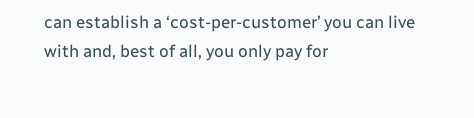can establish a ‘cost-per-customer’ you can live with and, best of all, you only pay for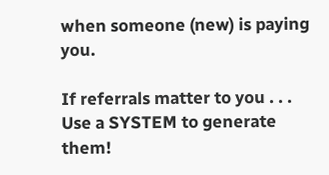when someone (new) is paying you.

If referrals matter to you . . . Use a SYSTEM to generate them!